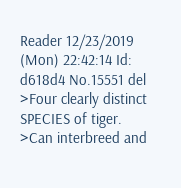Reader 12/23/2019 (Mon) 22:42:14 Id: d618d4 No.15551 del
>Four clearly distinct SPECIES of tiger.
>Can interbreed and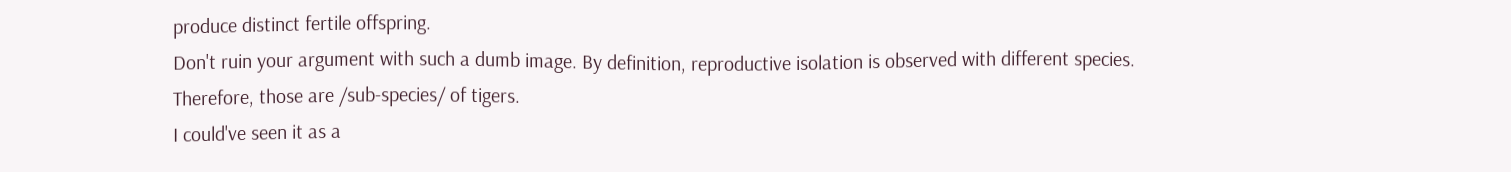produce distinct fertile offspring.
Don't ruin your argument with such a dumb image. By definition, reproductive isolation is observed with different species. Therefore, those are /sub-species/ of tigers.
I could've seen it as a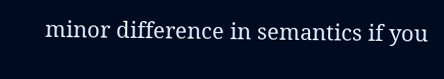minor difference in semantics if you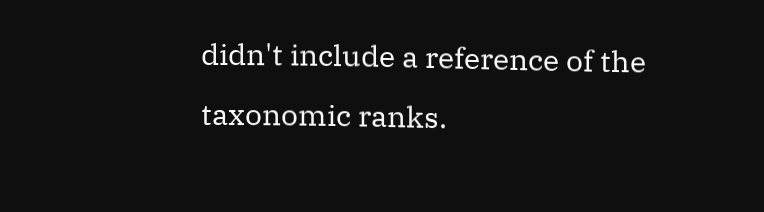didn't include a reference of the taxonomic ranks.